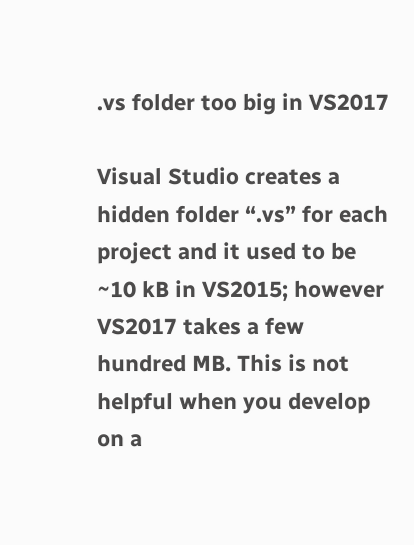.vs folder too big in VS2017

Visual Studio creates a hidden folder “.vs” for each project and it used to be ~10 kB in VS2015; however VS2017 takes a few hundred MB. This is not helpful when you develop on a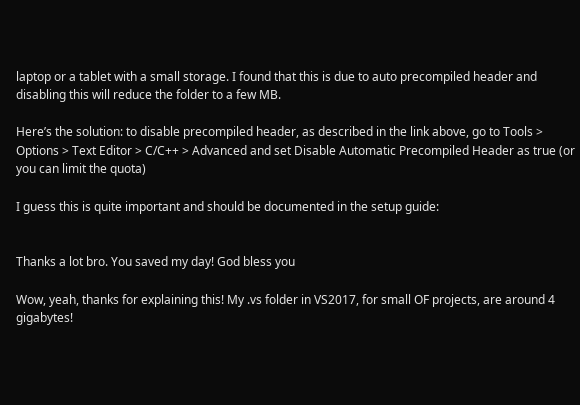laptop or a tablet with a small storage. I found that this is due to auto precompiled header and disabling this will reduce the folder to a few MB.

Here’s the solution: to disable precompiled header, as described in the link above, go to Tools > Options > Text Editor > C/C++ > Advanced and set Disable Automatic Precompiled Header as true (or you can limit the quota)

I guess this is quite important and should be documented in the setup guide:


Thanks a lot bro. You saved my day! God bless you

Wow, yeah, thanks for explaining this! My .vs folder in VS2017, for small OF projects, are around 4 gigabytes!